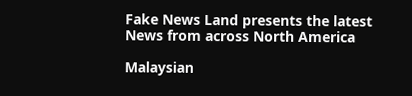Fake News Land presents the latest News from across North America

Malaysian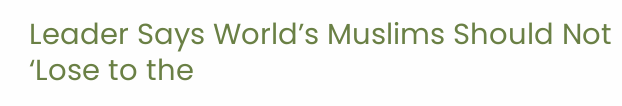Leader Says World’s Muslims Should Not ‘Lose to the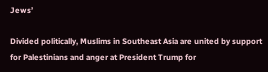Jews’

Divided politically, Muslims in Southeast Asia are united by support for Palestinians and anger at President Trump for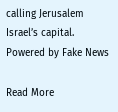calling Jerusalem Israel’s capital. Powered by Fake News

Read More